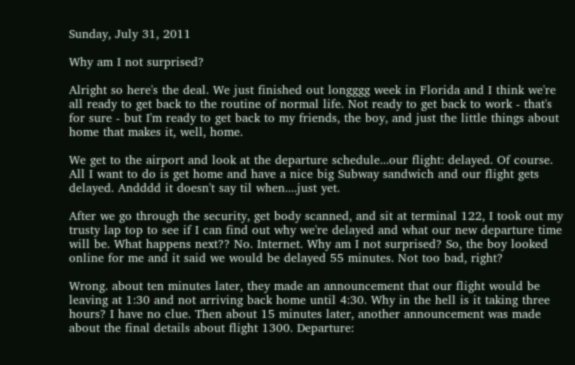Sunday, July 31, 2011

Why am I not surprised?

Alright so here's the deal. We just finished out longggg week in Florida and I think we're all ready to get back to the routine of normal life. Not ready to get back to work - that's for sure - but I'm ready to get back to my friends, the boy, and just the little things about home that makes it, well, home.

We get to the airport and look at the departure schedule...our flight: delayed. Of course. All I want to do is get home and have a nice big Subway sandwich and our flight gets delayed. Andddd it doesn't say til when....just yet.

After we go through the security, get body scanned, and sit at terminal 122, I took out my trusty lap top to see if I can find out why we're delayed and what our new departure time will be. What happens next?? No. Internet. Why am I not surprised? So, the boy looked online for me and it said we would be delayed 55 minutes. Not too bad, right?

Wrong. about ten minutes later, they made an announcement that our flight would be leaving at 1:30 and not arriving back home until 4:30. Why in the hell is it taking three hours? I have no clue. Then about 15 minutes later, another announcement was made about the final details about flight 1300. Departure: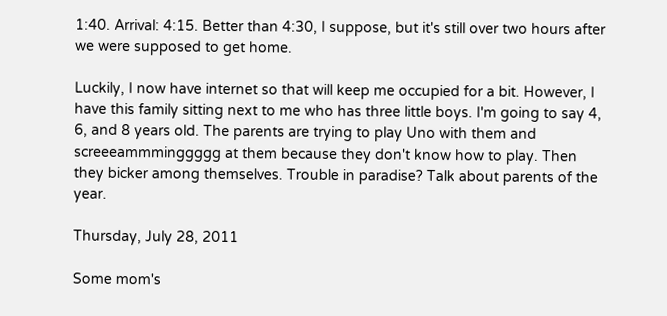1:40. Arrival: 4:15. Better than 4:30, I suppose, but it's still over two hours after we were supposed to get home.

Luckily, I now have internet so that will keep me occupied for a bit. However, I have this family sitting next to me who has three little boys. I'm going to say 4, 6, and 8 years old. The parents are trying to play Uno with them and screeeammminggggg at them because they don't know how to play. Then they bicker among themselves. Trouble in paradise? Talk about parents of the year.

Thursday, July 28, 2011

Some mom's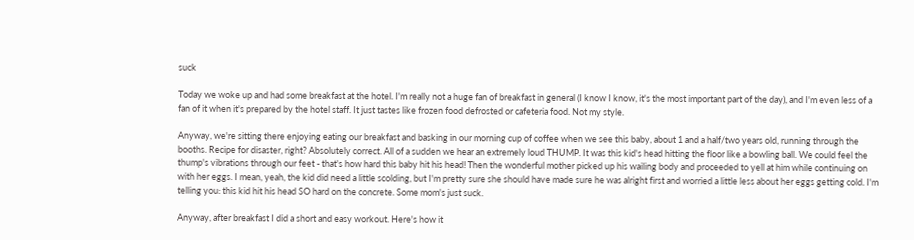suck

Today we woke up and had some breakfast at the hotel. I'm really not a huge fan of breakfast in general (I know I know, it's the most important part of the day), and I'm even less of a fan of it when it's prepared by the hotel staff. It just tastes like frozen food defrosted or cafeteria food. Not my style.

Anyway, we're sitting there enjoying eating our breakfast and basking in our morning cup of coffee when we see this baby, about 1 and a half/two years old, running through the booths. Recipe for disaster, right? Absolutely correct. All of a sudden we hear an extremely loud THUMP. It was this kid's head hitting the floor like a bowling ball. We could feel the thump's vibrations through our feet - that's how hard this baby hit his head! Then the wonderful mother picked up his wailing body and proceeded to yell at him while continuing on with her eggs. I mean, yeah, the kid did need a little scolding, but I'm pretty sure she should have made sure he was alright first and worried a little less about her eggs getting cold. I'm telling you: this kid hit his head SO hard on the concrete. Some mom's just suck.

Anyway, after breakfast I did a short and easy workout. Here's how it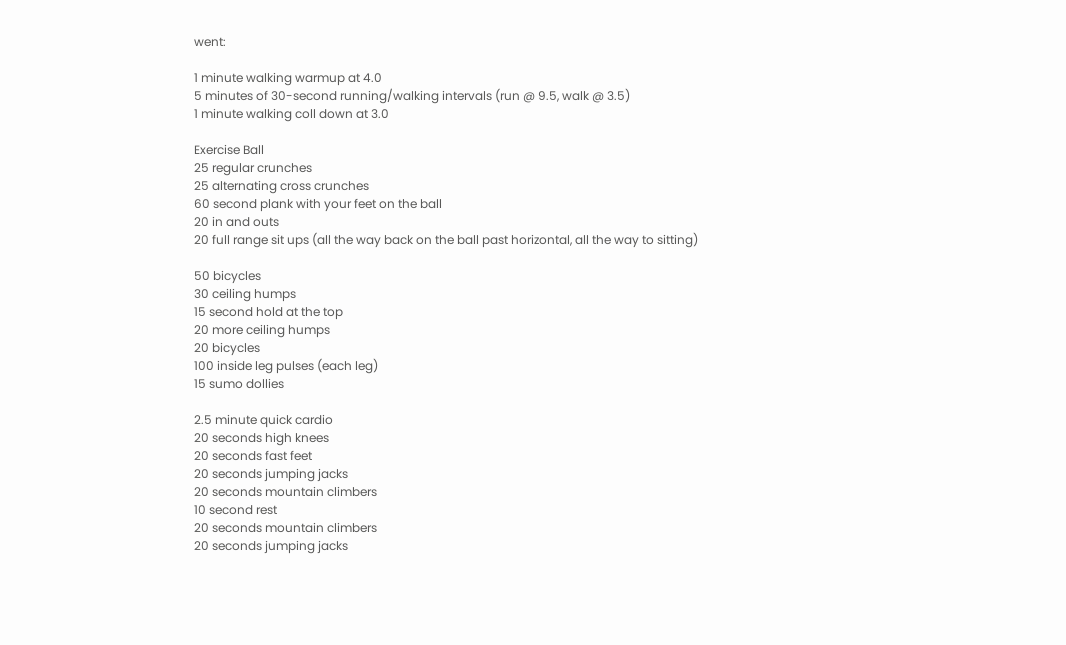went:

1 minute walking warmup at 4.0
5 minutes of 30-second running/walking intervals (run @ 9.5, walk @ 3.5)
1 minute walking coll down at 3.0

Exercise Ball
25 regular crunches
25 alternating cross crunches
60 second plank with your feet on the ball
20 in and outs
20 full range sit ups (all the way back on the ball past horizontal, all the way to sitting)

50 bicycles
30 ceiling humps
15 second hold at the top
20 more ceiling humps
20 bicycles
100 inside leg pulses (each leg)
15 sumo dollies

2.5 minute quick cardio
20 seconds high knees
20 seconds fast feet
20 seconds jumping jacks
20 seconds mountain climbers
10 second rest
20 seconds mountain climbers
20 seconds jumping jacks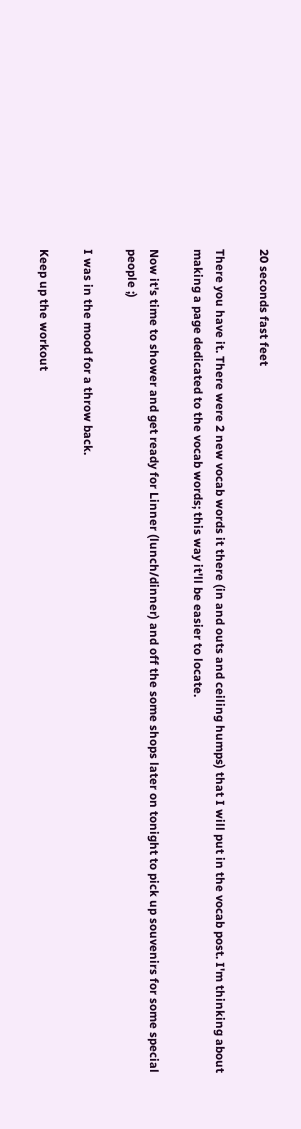20 seconds fast feet

There you have it. There were 2 new vocab words it there (in and outs and ceiling humps) that I will put in the vocab post. I'm thinking about making a page dedicated to the vocab words; this way it'll be easier to locate.

Now it's time to shower and get ready for Linner (lunch/dinner) and off the some shops later on tonight to pick up souvenirs for some special people ;)

I was in the mood for a throw back.

Keep up the workout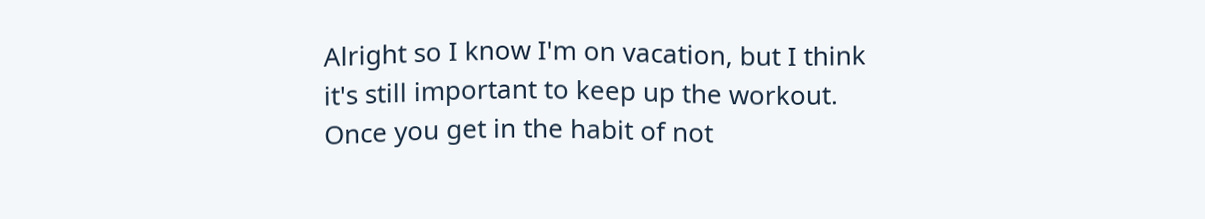Alright so I know I'm on vacation, but I think it's still important to keep up the workout. Once you get in the habit of not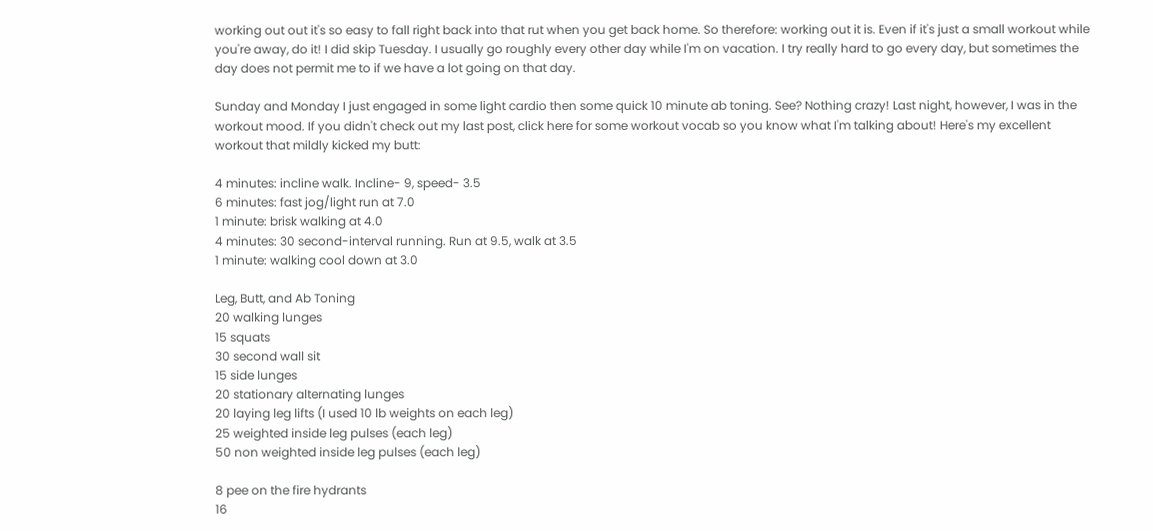working out out it's so easy to fall right back into that rut when you get back home. So therefore: working out it is. Even if it's just a small workout while you're away, do it! I did skip Tuesday. I usually go roughly every other day while I'm on vacation. I try really hard to go every day, but sometimes the day does not permit me to if we have a lot going on that day.

Sunday and Monday I just engaged in some light cardio then some quick 10 minute ab toning. See? Nothing crazy! Last night, however, I was in the workout mood. If you didn't check out my last post, click here for some workout vocab so you know what I'm talking about! Here's my excellent workout that mildly kicked my butt:

4 minutes: incline walk. Incline- 9, speed- 3.5
6 minutes: fast jog/light run at 7.0
1 minute: brisk walking at 4.0
4 minutes: 30 second-interval running. Run at 9.5, walk at 3.5
1 minute: walking cool down at 3.0

Leg, Butt, and Ab Toning
20 walking lunges
15 squats
30 second wall sit
15 side lunges
20 stationary alternating lunges
20 laying leg lifts (I used 10 lb weights on each leg)
25 weighted inside leg pulses (each leg)
50 non weighted inside leg pulses (each leg)

8 pee on the fire hydrants
16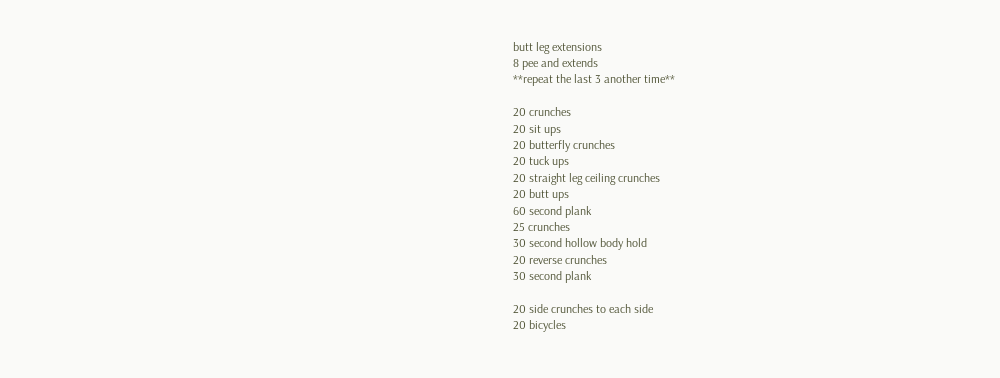butt leg extensions
8 pee and extends
**repeat the last 3 another time**

20 crunches
20 sit ups
20 butterfly crunches
20 tuck ups
20 straight leg ceiling crunches
20 butt ups
60 second plank
25 crunches
30 second hollow body hold
20 reverse crunches
30 second plank

20 side crunches to each side
20 bicycles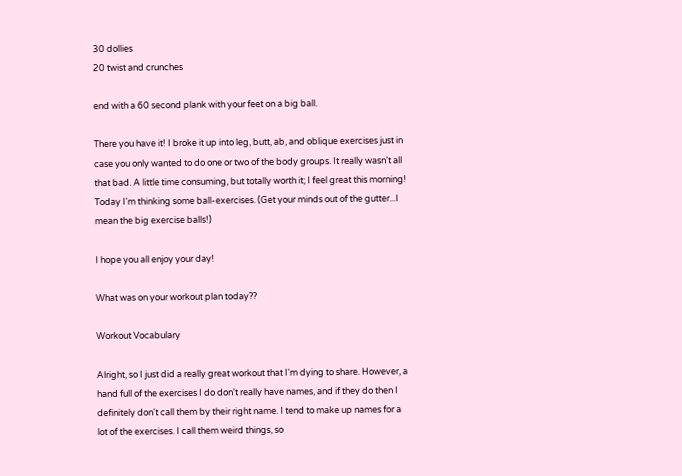30 dollies
20 twist and crunches

end with a 60 second plank with your feet on a big ball.

There you have it! I broke it up into leg, butt, ab, and oblique exercises just in case you only wanted to do one or two of the body groups. It really wasn't all that bad. A little time consuming, but totally worth it; I feel great this morning! Today I'm thinking some ball-exercises. (Get your minds out of the gutter...I mean the big exercise balls!)

I hope you all enjoy your day!

What was on your workout plan today??

Workout Vocabulary

Alright, so I just did a really great workout that I'm dying to share. However, a hand full of the exercises I do don't really have names, and if they do then I definitely don't call them by their right name. I tend to make up names for a lot of the exercises. I call them weird things, so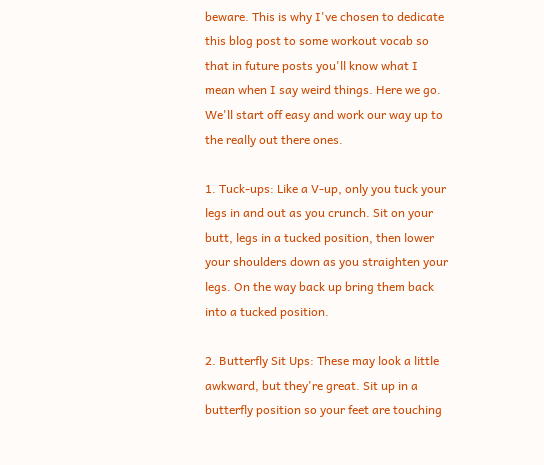beware. This is why I've chosen to dedicate this blog post to some workout vocab so that in future posts you'll know what I mean when I say weird things. Here we go. We'll start off easy and work our way up to the really out there ones.

1. Tuck-ups: Like a V-up, only you tuck your legs in and out as you crunch. Sit on your butt, legs in a tucked position, then lower your shoulders down as you straighten your legs. On the way back up bring them back into a tucked position.

2. Butterfly Sit Ups: These may look a little awkward, but they're great. Sit up in a butterfly position so your feet are touching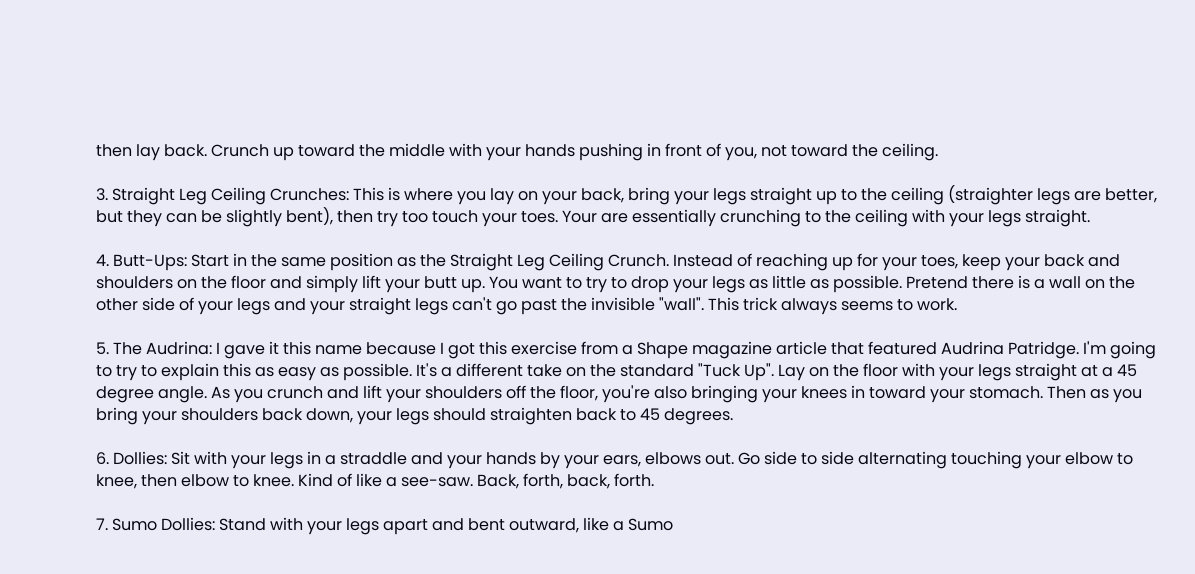then lay back. Crunch up toward the middle with your hands pushing in front of you, not toward the ceiling.

3. Straight Leg Ceiling Crunches: This is where you lay on your back, bring your legs straight up to the ceiling (straighter legs are better, but they can be slightly bent), then try too touch your toes. Your are essentially crunching to the ceiling with your legs straight.

4. Butt-Ups: Start in the same position as the Straight Leg Ceiling Crunch. Instead of reaching up for your toes, keep your back and shoulders on the floor and simply lift your butt up. You want to try to drop your legs as little as possible. Pretend there is a wall on the other side of your legs and your straight legs can't go past the invisible "wall". This trick always seems to work.

5. The Audrina: I gave it this name because I got this exercise from a Shape magazine article that featured Audrina Patridge. I'm going to try to explain this as easy as possible. It's a different take on the standard "Tuck Up". Lay on the floor with your legs straight at a 45 degree angle. As you crunch and lift your shoulders off the floor, you're also bringing your knees in toward your stomach. Then as you bring your shoulders back down, your legs should straighten back to 45 degrees.

6. Dollies: Sit with your legs in a straddle and your hands by your ears, elbows out. Go side to side alternating touching your elbow to knee, then elbow to knee. Kind of like a see-saw. Back, forth, back, forth.

7. Sumo Dollies: Stand with your legs apart and bent outward, like a Sumo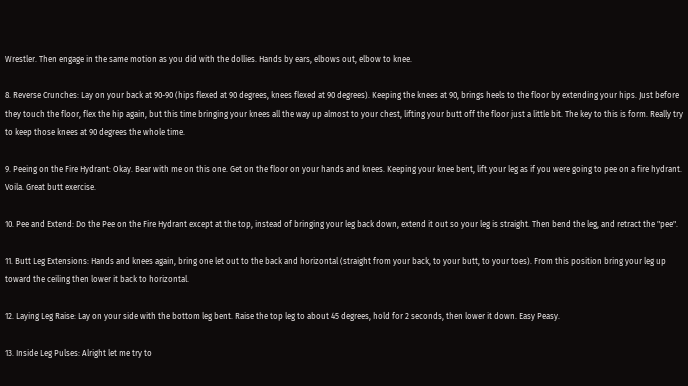Wrestler. Then engage in the same motion as you did with the dollies. Hands by ears, elbows out, elbow to knee.

8. Reverse Crunches: Lay on your back at 90-90 (hips flexed at 90 degrees, knees flexed at 90 degrees). Keeping the knees at 90, brings heels to the floor by extending your hips. Just before they touch the floor, flex the hip again, but this time bringing your knees all the way up almost to your chest, lifting your butt off the floor just a little bit. The key to this is form. Really try to keep those knees at 90 degrees the whole time.

9. Peeing on the Fire Hydrant: Okay. Bear with me on this one. Get on the floor on your hands and knees. Keeping your knee bent, lift your leg as if you were going to pee on a fire hydrant. Voila. Great butt exercise.

10. Pee and Extend: Do the Pee on the Fire Hydrant except at the top, instead of bringing your leg back down, extend it out so your leg is straight. Then bend the leg, and retract the "pee".

11. Butt Leg Extensions: Hands and knees again, bring one let out to the back and horizontal (straight from your back, to your butt, to your toes). From this position bring your leg up toward the ceiling then lower it back to horizontal.

12. Laying Leg Raise: Lay on your side with the bottom leg bent. Raise the top leg to about 45 degrees, hold for 2 seconds, then lower it down. Easy Peasy.

13. Inside Leg Pulses: Alright let me try to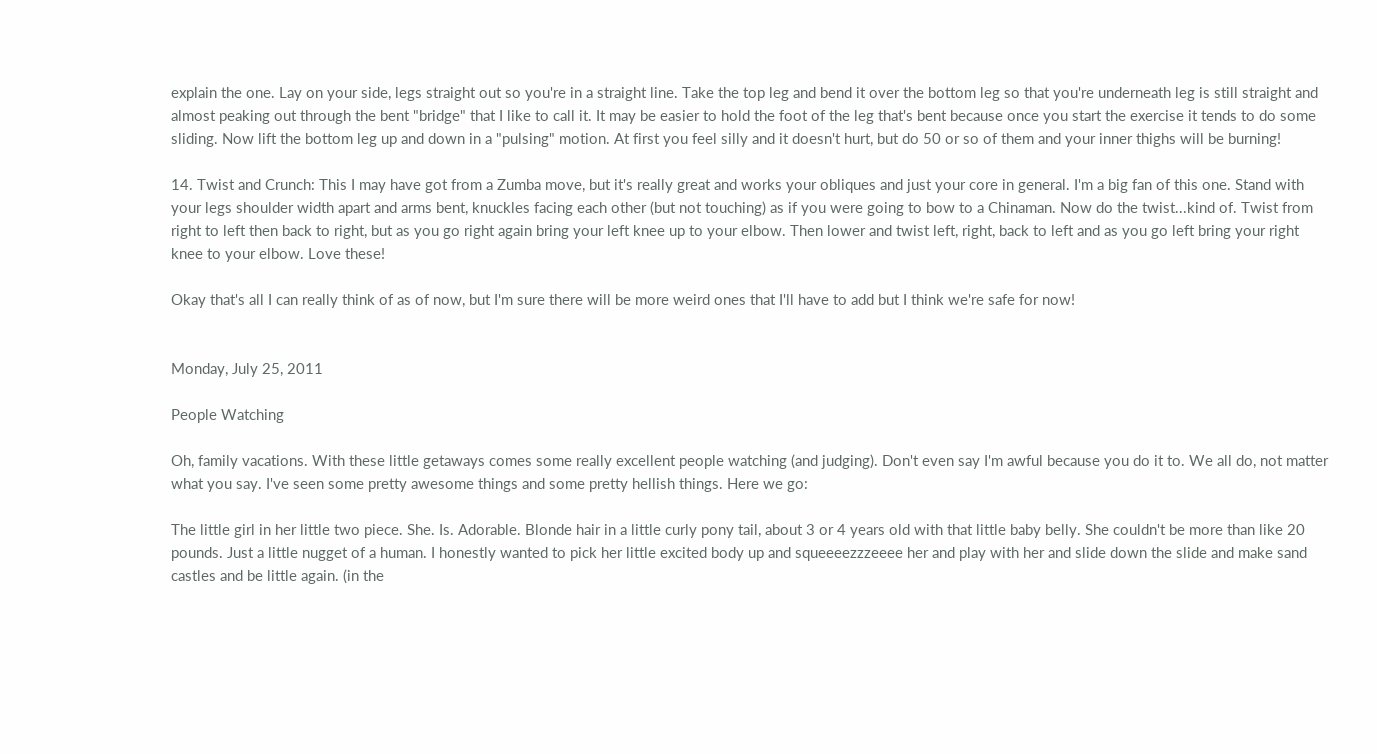explain the one. Lay on your side, legs straight out so you're in a straight line. Take the top leg and bend it over the bottom leg so that you're underneath leg is still straight and almost peaking out through the bent "bridge" that I like to call it. It may be easier to hold the foot of the leg that's bent because once you start the exercise it tends to do some sliding. Now lift the bottom leg up and down in a "pulsing" motion. At first you feel silly and it doesn't hurt, but do 50 or so of them and your inner thighs will be burning!

14. Twist and Crunch: This I may have got from a Zumba move, but it's really great and works your obliques and just your core in general. I'm a big fan of this one. Stand with your legs shoulder width apart and arms bent, knuckles facing each other (but not touching) as if you were going to bow to a Chinaman. Now do the twist...kind of. Twist from right to left then back to right, but as you go right again bring your left knee up to your elbow. Then lower and twist left, right, back to left and as you go left bring your right knee to your elbow. Love these!

Okay that's all I can really think of as of now, but I'm sure there will be more weird ones that I'll have to add but I think we're safe for now!


Monday, July 25, 2011

People Watching

Oh, family vacations. With these little getaways comes some really excellent people watching (and judging). Don't even say I'm awful because you do it to. We all do, not matter what you say. I've seen some pretty awesome things and some pretty hellish things. Here we go:

The little girl in her little two piece. She. Is. Adorable. Blonde hair in a little curly pony tail, about 3 or 4 years old with that little baby belly. She couldn't be more than like 20 pounds. Just a little nugget of a human. I honestly wanted to pick her little excited body up and squeeeezzzeeee her and play with her and slide down the slide and make sand castles and be little again. (in the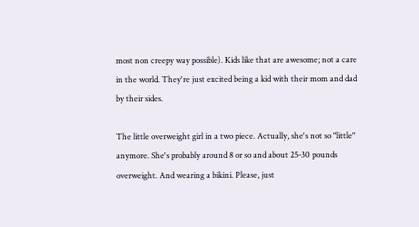most non creepy way possible). Kids like that are awesome; not a care in the world. They're just excited being a kid with their mom and dad by their sides.

The little overweight girl in a two piece. Actually, she's not so "little" anymore. She's probably around 8 or so and about 25-30 pounds overweight. And wearing a bikini. Please, just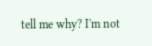tell me why? I'm not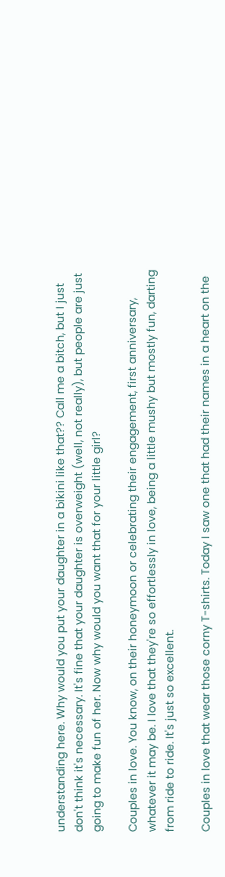understanding here. Why would you put your daughter in a bikini like that?? Call me a bitch, but I just don't think it's necessary. It's fine that your daughter is overweight (well, not really), but people are just going to make fun of her. Now why would you want that for your little girl?

Couples in love. You know, on their honeymoon or celebrating their engagement, first anniversary, whatever it may be. I love that they're so effortlessly in love, being a little mushy but mostly fun, darting from ride to ride. It's just so excellent.

Couples in love that wear those corny T-shirts. Today I saw one that had their names in a heart on the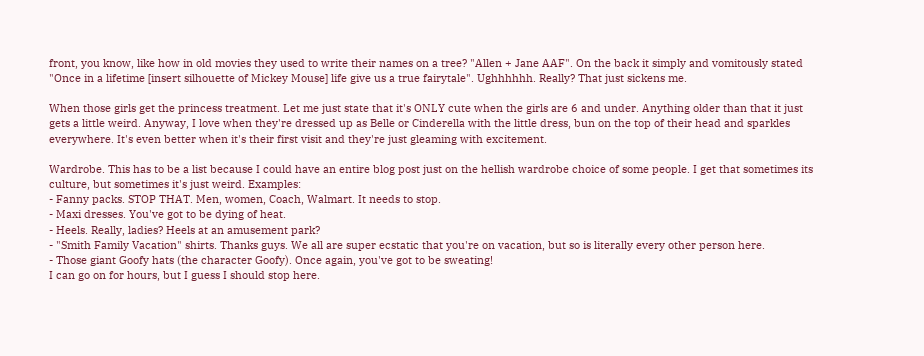front, you know, like how in old movies they used to write their names on a tree? "Allen + Jane AAF". On the back it simply and vomitously stated "Once in a lifetime [insert silhouette of Mickey Mouse] life give us a true fairytale". Ughhhhhh. Really? That just sickens me.

When those girls get the princess treatment. Let me just state that it's ONLY cute when the girls are 6 and under. Anything older than that it just gets a little weird. Anyway, I love when they're dressed up as Belle or Cinderella with the little dress, bun on the top of their head and sparkles everywhere. It's even better when it's their first visit and they're just gleaming with excitement.

Wardrobe. This has to be a list because I could have an entire blog post just on the hellish wardrobe choice of some people. I get that sometimes its culture, but sometimes it's just weird. Examples:
- Fanny packs. STOP THAT. Men, women, Coach, Walmart. It needs to stop.
- Maxi dresses. You've got to be dying of heat.
- Heels. Really, ladies? Heels at an amusement park?
- "Smith Family Vacation" shirts. Thanks guys. We all are super ecstatic that you're on vacation, but so is literally every other person here.
- Those giant Goofy hats (the character Goofy). Once again, you've got to be sweating!
I can go on for hours, but I guess I should stop here.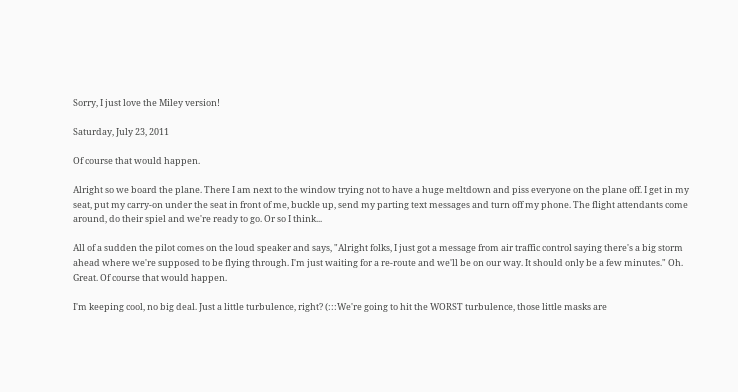Sorry, I just love the Miley version!

Saturday, July 23, 2011

Of course that would happen.

Alright so we board the plane. There I am next to the window trying not to have a huge meltdown and piss everyone on the plane off. I get in my seat, put my carry-on under the seat in front of me, buckle up, send my parting text messages and turn off my phone. The flight attendants come around, do their spiel and we're ready to go. Or so I think...

All of a sudden the pilot comes on the loud speaker and says, "Alright folks, I just got a message from air traffic control saying there's a big storm ahead where we're supposed to be flying through. I'm just waiting for a re-route and we'll be on our way. It should only be a few minutes." Oh. Great. Of course that would happen.

I'm keeping cool, no big deal. Just a little turbulence, right? (:::We're going to hit the WORST turbulence, those little masks are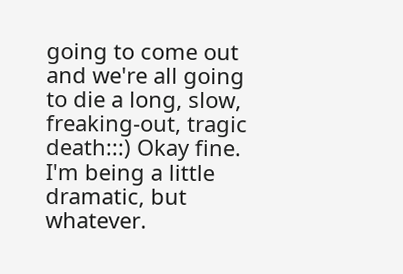going to come out and we're all going to die a long, slow, freaking-out, tragic death:::) Okay fine. I'm being a little dramatic, but whatever.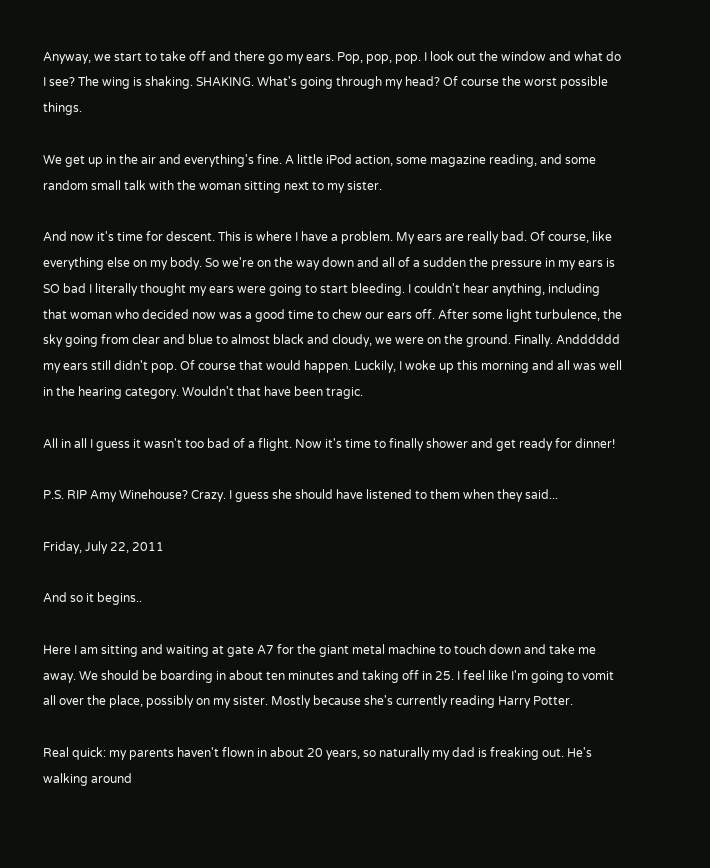Anyway, we start to take off and there go my ears. Pop, pop, pop. I look out the window and what do I see? The wing is shaking. SHAKING. What's going through my head? Of course the worst possible things.

We get up in the air and everything's fine. A little iPod action, some magazine reading, and some random small talk with the woman sitting next to my sister.

And now it's time for descent. This is where I have a problem. My ears are really bad. Of course, like everything else on my body. So we're on the way down and all of a sudden the pressure in my ears is SO bad I literally thought my ears were going to start bleeding. I couldn't hear anything, including that woman who decided now was a good time to chew our ears off. After some light turbulence, the sky going from clear and blue to almost black and cloudy, we were on the ground. Finally. Andddddd my ears still didn't pop. Of course that would happen. Luckily, I woke up this morning and all was well in the hearing category. Wouldn't that have been tragic.

All in all I guess it wasn't too bad of a flight. Now it's time to finally shower and get ready for dinner!

P.S. RIP Amy Winehouse? Crazy. I guess she should have listened to them when they said...

Friday, July 22, 2011

And so it begins..

Here I am sitting and waiting at gate A7 for the giant metal machine to touch down and take me away. We should be boarding in about ten minutes and taking off in 25. I feel like I'm going to vomit all over the place, possibly on my sister. Mostly because she's currently reading Harry Potter.

Real quick: my parents haven't flown in about 20 years, so naturally my dad is freaking out. He's walking around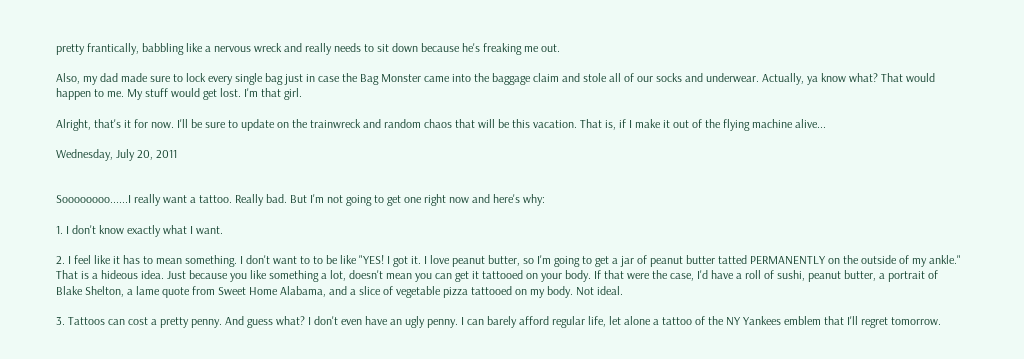pretty frantically, babbling like a nervous wreck and really needs to sit down because he's freaking me out.

Also, my dad made sure to lock every single bag just in case the Bag Monster came into the baggage claim and stole all of our socks and underwear. Actually, ya know what? That would happen to me. My stuff would get lost. I'm that girl.

Alright, that's it for now. I'll be sure to update on the trainwreck and random chaos that will be this vacation. That is, if I make it out of the flying machine alive...

Wednesday, July 20, 2011


Soooooooo......I really want a tattoo. Really bad. But I'm not going to get one right now and here's why:

1. I don't know exactly what I want.

2. I feel like it has to mean something. I don't want to to be like "YES! I got it. I love peanut butter, so I'm going to get a jar of peanut butter tatted PERMANENTLY on the outside of my ankle." That is a hideous idea. Just because you like something a lot, doesn't mean you can get it tattooed on your body. If that were the case, I'd have a roll of sushi, peanut butter, a portrait of Blake Shelton, a lame quote from Sweet Home Alabama, and a slice of vegetable pizza tattooed on my body. Not ideal.

3. Tattoos can cost a pretty penny. And guess what? I don't even have an ugly penny. I can barely afford regular life, let alone a tattoo of the NY Yankees emblem that I'll regret tomorrow.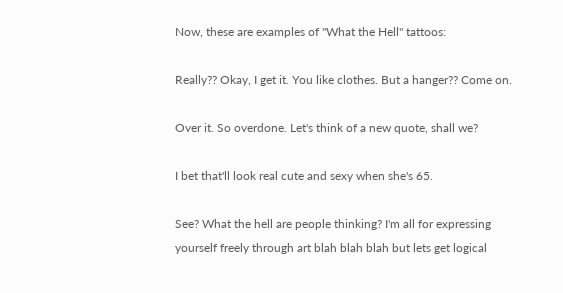Now, these are examples of "What the Hell" tattoos:

Really?? Okay, I get it. You like clothes. But a hanger?? Come on.

Over it. So overdone. Let's think of a new quote, shall we?

I bet that'll look real cute and sexy when she's 65.

See? What the hell are people thinking? I'm all for expressing yourself freely through art blah blah blah but lets get logical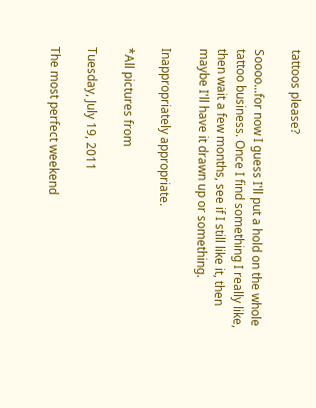tattoos please?

Soooo...for now I guess I'll put a hold on the whole tattoo business. Once I find something I really like, then wait a few months, see if I still like it, then maybe I'll have it drawn up or something.

Inappropriately appropriate.

*All pictures from

Tuesday, July 19, 2011

The most perfect weekend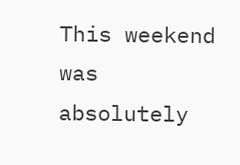This weekend was absolutely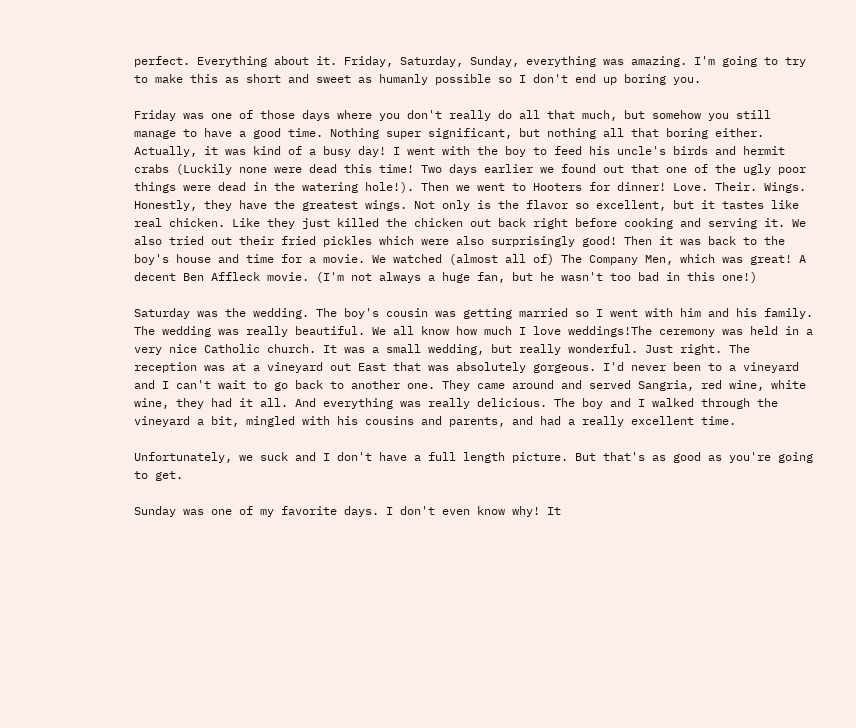perfect. Everything about it. Friday, Saturday, Sunday, everything was amazing. I'm going to try to make this as short and sweet as humanly possible so I don't end up boring you.

Friday was one of those days where you don't really do all that much, but somehow you still manage to have a good time. Nothing super significant, but nothing all that boring either. Actually, it was kind of a busy day! I went with the boy to feed his uncle's birds and hermit crabs (Luckily none were dead this time! Two days earlier we found out that one of the ugly poor things were dead in the watering hole!). Then we went to Hooters for dinner! Love. Their. Wings. Honestly, they have the greatest wings. Not only is the flavor so excellent, but it tastes like real chicken. Like they just killed the chicken out back right before cooking and serving it. We also tried out their fried pickles which were also surprisingly good! Then it was back to the boy's house and time for a movie. We watched (almost all of) The Company Men, which was great! A decent Ben Affleck movie. (I'm not always a huge fan, but he wasn't too bad in this one!)

Saturday was the wedding. The boy's cousin was getting married so I went with him and his family. The wedding was really beautiful. We all know how much I love weddings!The ceremony was held in a very nice Catholic church. It was a small wedding, but really wonderful. Just right. The reception was at a vineyard out East that was absolutely gorgeous. I'd never been to a vineyard and I can't wait to go back to another one. They came around and served Sangria, red wine, white wine, they had it all. And everything was really delicious. The boy and I walked through the vineyard a bit, mingled with his cousins and parents, and had a really excellent time.

Unfortunately, we suck and I don't have a full length picture. But that's as good as you're going to get.

Sunday was one of my favorite days. I don't even know why! It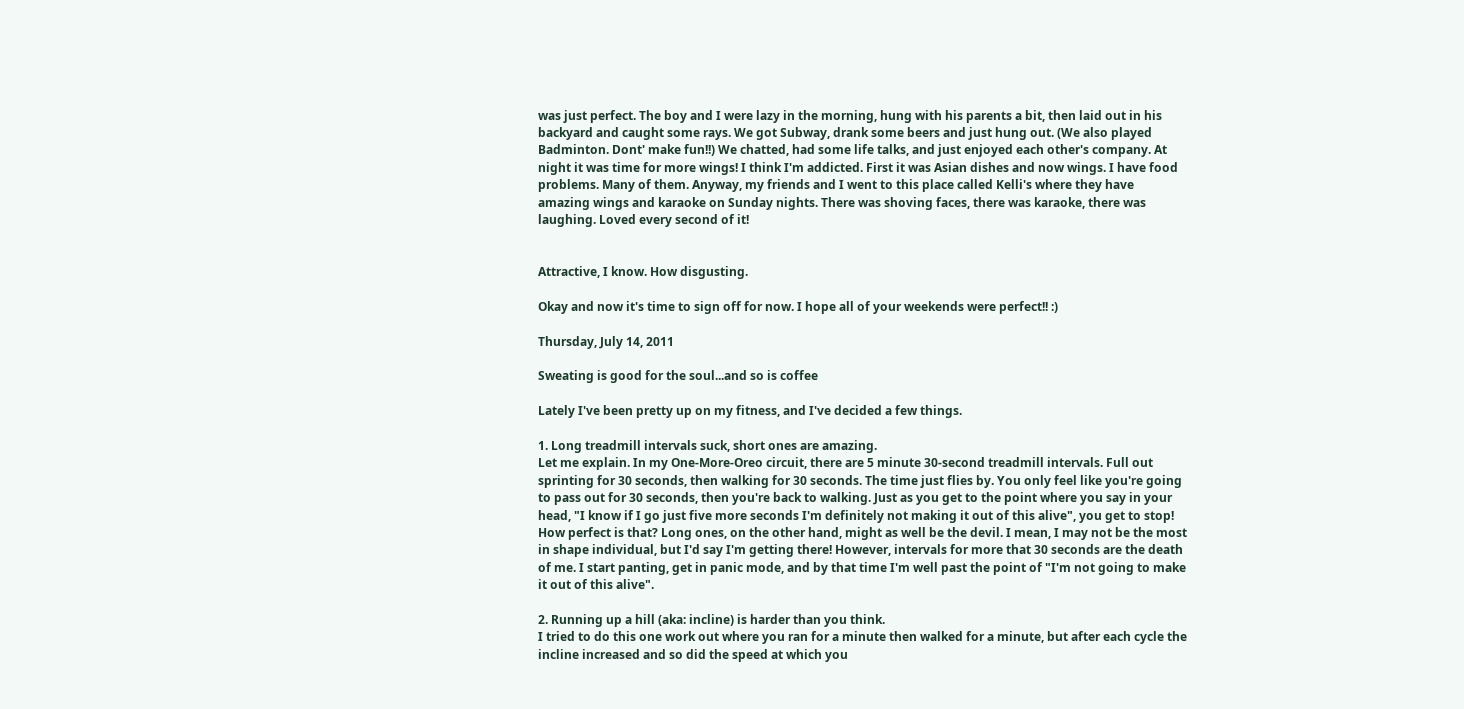was just perfect. The boy and I were lazy in the morning, hung with his parents a bit, then laid out in his backyard and caught some rays. We got Subway, drank some beers and just hung out. (We also played Badminton. Dont' make fun!!) We chatted, had some life talks, and just enjoyed each other's company. At night it was time for more wings! I think I'm addicted. First it was Asian dishes and now wings. I have food problems. Many of them. Anyway, my friends and I went to this place called Kelli's where they have amazing wings and karaoke on Sunday nights. There was shoving faces, there was karaoke, there was laughing. Loved every second of it!


Attractive, I know. How disgusting.

Okay and now it's time to sign off for now. I hope all of your weekends were perfect!! :)

Thursday, July 14, 2011

Sweating is good for the soul...and so is coffee

Lately I've been pretty up on my fitness, and I've decided a few things.

1. Long treadmill intervals suck, short ones are amazing.
Let me explain. In my One-More-Oreo circuit, there are 5 minute 30-second treadmill intervals. Full out sprinting for 30 seconds, then walking for 30 seconds. The time just flies by. You only feel like you're going to pass out for 30 seconds, then you're back to walking. Just as you get to the point where you say in your head, "I know if I go just five more seconds I'm definitely not making it out of this alive", you get to stop! How perfect is that? Long ones, on the other hand, might as well be the devil. I mean, I may not be the most in shape individual, but I'd say I'm getting there! However, intervals for more that 30 seconds are the death of me. I start panting, get in panic mode, and by that time I'm well past the point of "I'm not going to make it out of this alive".

2. Running up a hill (aka: incline) is harder than you think.
I tried to do this one work out where you ran for a minute then walked for a minute, but after each cycle the incline increased and so did the speed at which you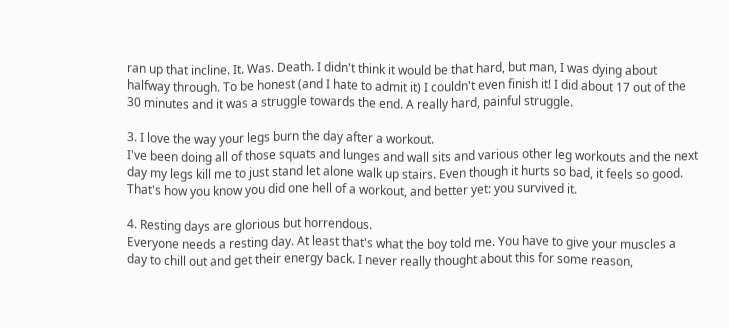ran up that incline. It. Was. Death. I didn't think it would be that hard, but man, I was dying about halfway through. To be honest (and I hate to admit it) I couldn't even finish it! I did about 17 out of the 30 minutes and it was a struggle towards the end. A really hard, painful struggle.

3. I love the way your legs burn the day after a workout.
I've been doing all of those squats and lunges and wall sits and various other leg workouts and the next day my legs kill me to just stand let alone walk up stairs. Even though it hurts so bad, it feels so good. That's how you know you did one hell of a workout, and better yet: you survived it.

4. Resting days are glorious but horrendous.
Everyone needs a resting day. At least that's what the boy told me. You have to give your muscles a day to chill out and get their energy back. I never really thought about this for some reason,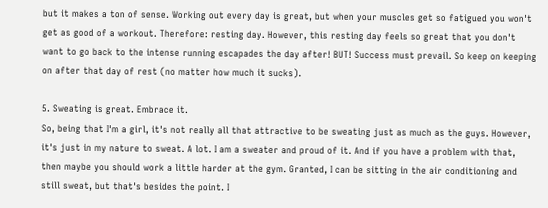but it makes a ton of sense. Working out every day is great, but when your muscles get so fatigued you won't get as good of a workout. Therefore: resting day. However, this resting day feels so great that you don't want to go back to the intense running escapades the day after! BUT! Success must prevail. So keep on keeping on after that day of rest (no matter how much it sucks).

5. Sweating is great. Embrace it.
So, being that I'm a girl, it's not really all that attractive to be sweating just as much as the guys. However, it's just in my nature to sweat. A lot. I am a sweater and proud of it. And if you have a problem with that, then maybe you should work a little harder at the gym. Granted, I can be sitting in the air conditioning and still sweat, but that's besides the point. I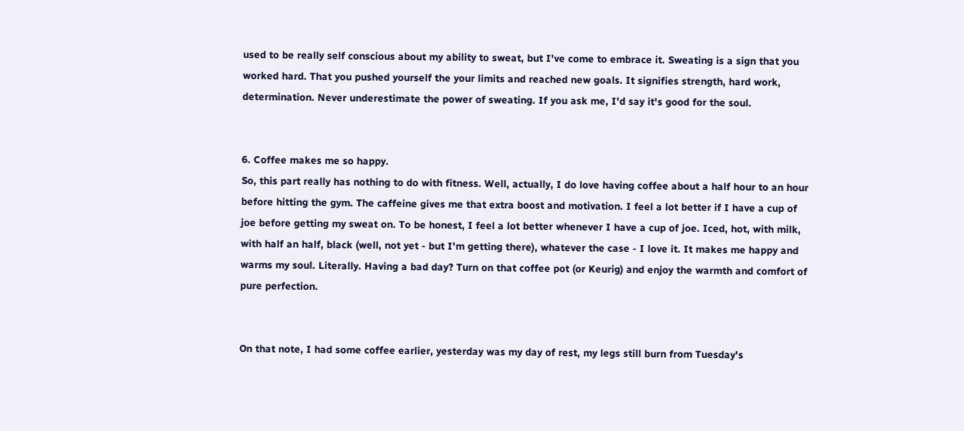used to be really self conscious about my ability to sweat, but I've come to embrace it. Sweating is a sign that you worked hard. That you pushed yourself the your limits and reached new goals. It signifies strength, hard work, determination. Never underestimate the power of sweating. If you ask me, I'd say it's good for the soul.


6. Coffee makes me so happy.
So, this part really has nothing to do with fitness. Well, actually, I do love having coffee about a half hour to an hour before hitting the gym. The caffeine gives me that extra boost and motivation. I feel a lot better if I have a cup of joe before getting my sweat on. To be honest, I feel a lot better whenever I have a cup of joe. Iced, hot, with milk, with half an half, black (well, not yet - but I'm getting there), whatever the case - I love it. It makes me happy and warms my soul. Literally. Having a bad day? Turn on that coffee pot (or Keurig) and enjoy the warmth and comfort of pure perfection.


On that note, I had some coffee earlier, yesterday was my day of rest, my legs still burn from Tuesday's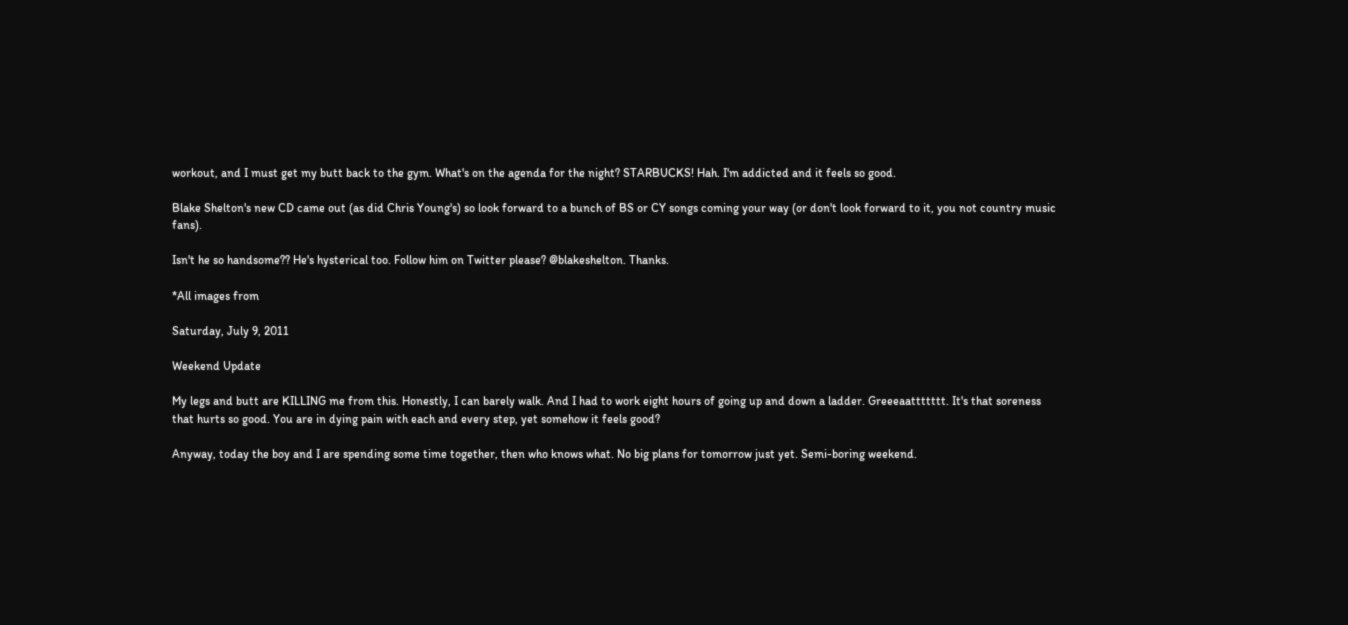workout, and I must get my butt back to the gym. What's on the agenda for the night? STARBUCKS! Hah. I'm addicted and it feels so good.

Blake Shelton's new CD came out (as did Chris Young's) so look forward to a bunch of BS or CY songs coming your way (or don't look forward to it, you not country music fans).

Isn't he so handsome?? He's hysterical too. Follow him on Twitter please? @blakeshelton. Thanks.

*All images from

Saturday, July 9, 2011

Weekend Update

My legs and butt are KILLING me from this. Honestly, I can barely walk. And I had to work eight hours of going up and down a ladder. Greeeaattttttt. It's that soreness that hurts so good. You are in dying pain with each and every step, yet somehow it feels good?

Anyway, today the boy and I are spending some time together, then who knows what. No big plans for tomorrow just yet. Semi-boring weekend.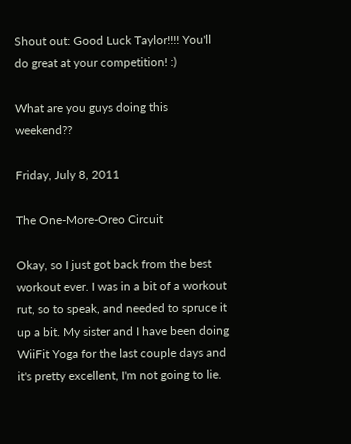Shout out: Good Luck Taylor!!!! You'll do great at your competition! :)

What are you guys doing this weekend??

Friday, July 8, 2011

The One-More-Oreo Circuit

Okay, so I just got back from the best workout ever. I was in a bit of a workout rut, so to speak, and needed to spruce it up a bit. My sister and I have been doing WiiFit Yoga for the last couple days and it's pretty excellent, I'm not going to lie.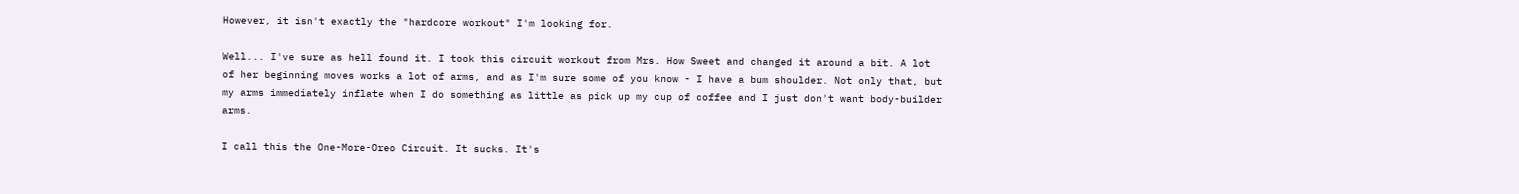However, it isn't exactly the "hardcore workout" I'm looking for.

Well... I've sure as hell found it. I took this circuit workout from Mrs. How Sweet and changed it around a bit. A lot of her beginning moves works a lot of arms, and as I'm sure some of you know - I have a bum shoulder. Not only that, but my arms immediately inflate when I do something as little as pick up my cup of coffee and I just don't want body-builder arms.

I call this the One-More-Oreo Circuit. It sucks. It's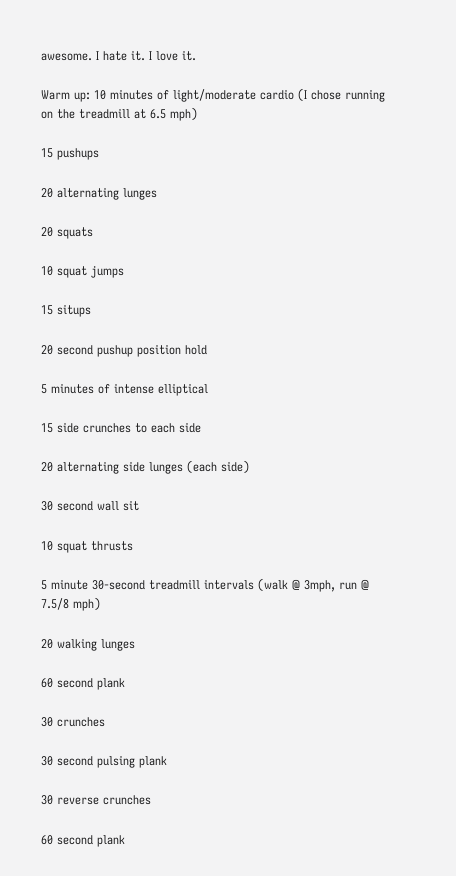awesome. I hate it. I love it.

Warm up: 10 minutes of light/moderate cardio (I chose running on the treadmill at 6.5 mph)

15 pushups

20 alternating lunges

20 squats

10 squat jumps

15 situps

20 second pushup position hold

5 minutes of intense elliptical

15 side crunches to each side

20 alternating side lunges (each side)

30 second wall sit

10 squat thrusts

5 minute 30-second treadmill intervals (walk @ 3mph, run @ 7.5/8 mph)

20 walking lunges

60 second plank

30 crunches

30 second pulsing plank

30 reverse crunches

60 second plank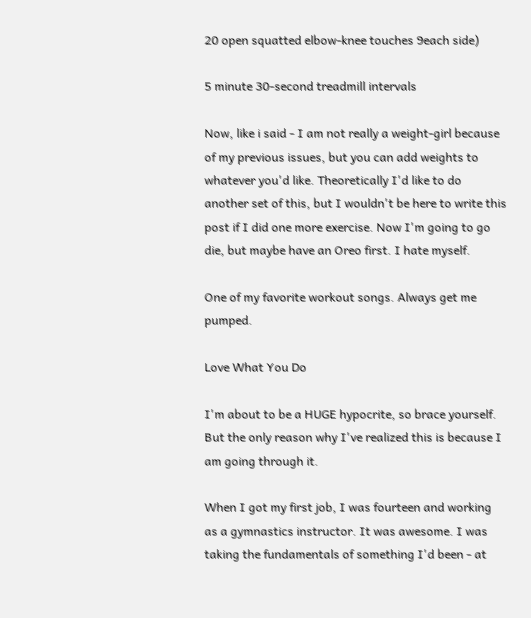20 open squatted elbow-knee touches 9each side)

5 minute 30-second treadmill intervals

Now, like i said - I am not really a weight-girl because of my previous issues, but you can add weights to whatever you'd like. Theoretically I'd like to do another set of this, but I wouldn't be here to write this post if I did one more exercise. Now I'm going to go die, but maybe have an Oreo first. I hate myself.

One of my favorite workout songs. Always get me pumped.

Love What You Do

I'm about to be a HUGE hypocrite, so brace yourself. But the only reason why I've realized this is because I am going through it.

When I got my first job, I was fourteen and working as a gymnastics instructor. It was awesome. I was taking the fundamentals of something I'd been - at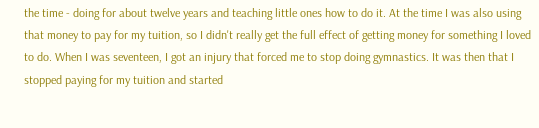the time - doing for about twelve years and teaching little ones how to do it. At the time I was also using that money to pay for my tuition, so I didn't really get the full effect of getting money for something I loved to do. When I was seventeen, I got an injury that forced me to stop doing gymnastics. It was then that I stopped paying for my tuition and started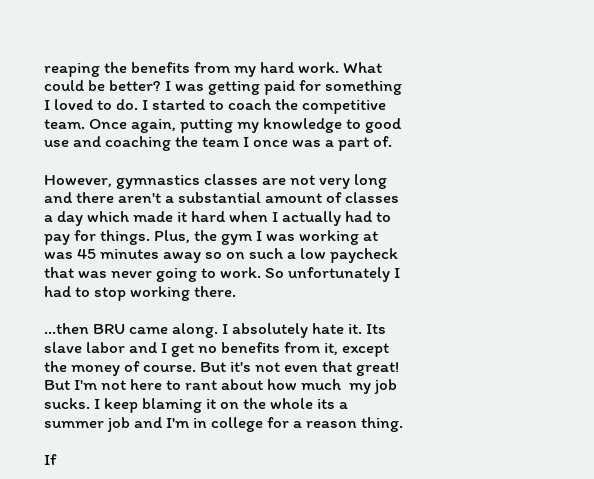reaping the benefits from my hard work. What could be better? I was getting paid for something I loved to do. I started to coach the competitive team. Once again, putting my knowledge to good use and coaching the team I once was a part of.

However, gymnastics classes are not very long and there aren't a substantial amount of classes a day which made it hard when I actually had to pay for things. Plus, the gym I was working at was 45 minutes away so on such a low paycheck that was never going to work. So unfortunately I had to stop working there.

...then BRU came along. I absolutely hate it. Its slave labor and I get no benefits from it, except the money of course. But it's not even that great! But I'm not here to rant about how much  my job sucks. I keep blaming it on the whole its a summer job and I'm in college for a reason thing.

If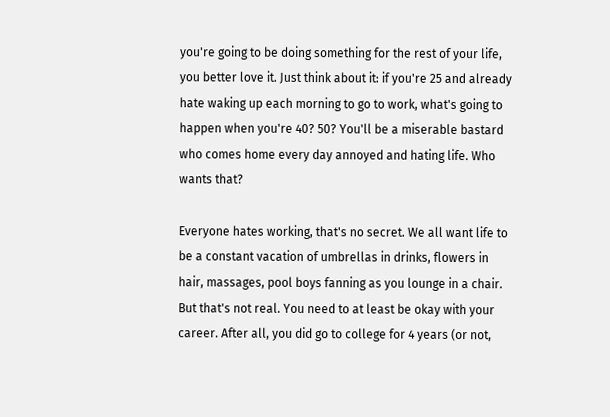you're going to be doing something for the rest of your life, you better love it. Just think about it: if you're 25 and already hate waking up each morning to go to work, what's going to happen when you're 40? 50? You'll be a miserable bastard who comes home every day annoyed and hating life. Who wants that?

Everyone hates working, that's no secret. We all want life to be a constant vacation of umbrellas in drinks, flowers in hair, massages, pool boys fanning as you lounge in a chair. But that's not real. You need to at least be okay with your career. After all, you did go to college for 4 years (or not,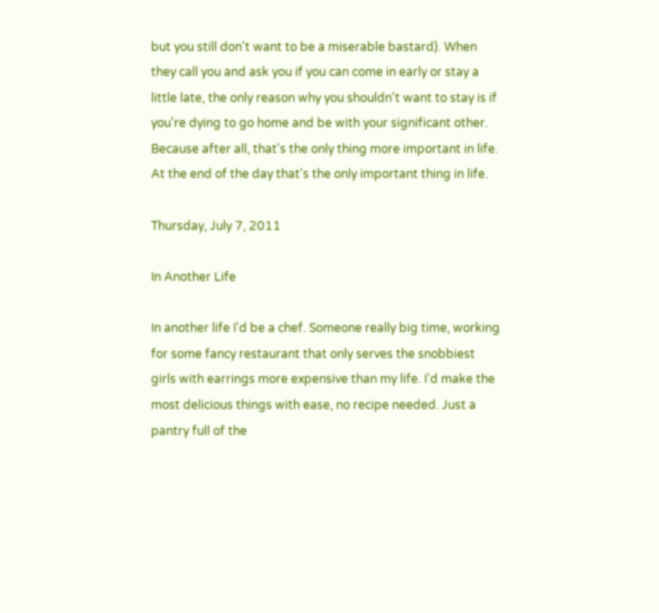but you still don't want to be a miserable bastard). When they call you and ask you if you can come in early or stay a little late, the only reason why you shouldn't want to stay is if you're dying to go home and be with your significant other. Because after all, that's the only thing more important in life. At the end of the day that's the only important thing in life.

Thursday, July 7, 2011

In Another Life

In another life I'd be a chef. Someone really big time, working for some fancy restaurant that only serves the snobbiest girls with earrings more expensive than my life. I'd make the most delicious things with ease, no recipe needed. Just a pantry full of the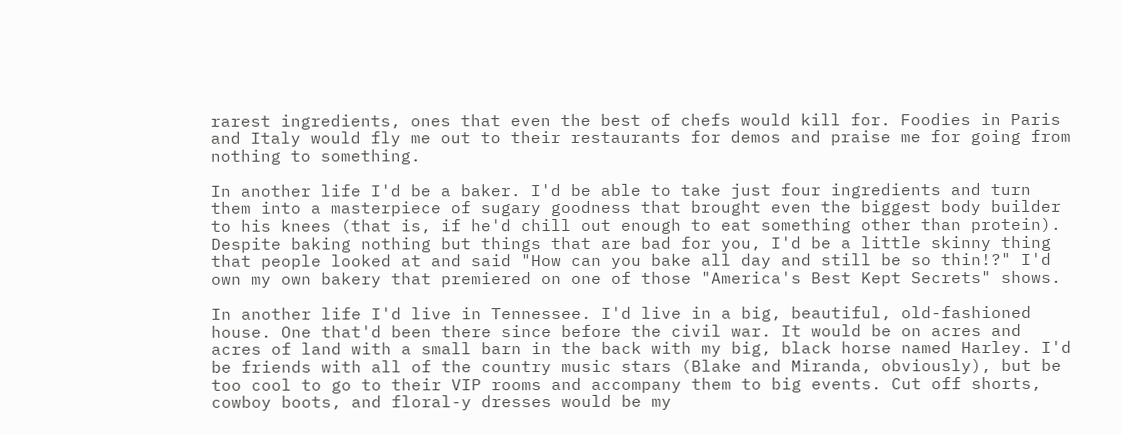rarest ingredients, ones that even the best of chefs would kill for. Foodies in Paris and Italy would fly me out to their restaurants for demos and praise me for going from nothing to something.

In another life I'd be a baker. I'd be able to take just four ingredients and turn them into a masterpiece of sugary goodness that brought even the biggest body builder to his knees (that is, if he'd chill out enough to eat something other than protein). Despite baking nothing but things that are bad for you, I'd be a little skinny thing that people looked at and said "How can you bake all day and still be so thin!?" I'd own my own bakery that premiered on one of those "America's Best Kept Secrets" shows.

In another life I'd live in Tennessee. I'd live in a big, beautiful, old-fashioned house. One that'd been there since before the civil war. It would be on acres and acres of land with a small barn in the back with my big, black horse named Harley. I'd be friends with all of the country music stars (Blake and Miranda, obviously), but be too cool to go to their VIP rooms and accompany them to big events. Cut off shorts, cowboy boots, and floral-y dresses would be my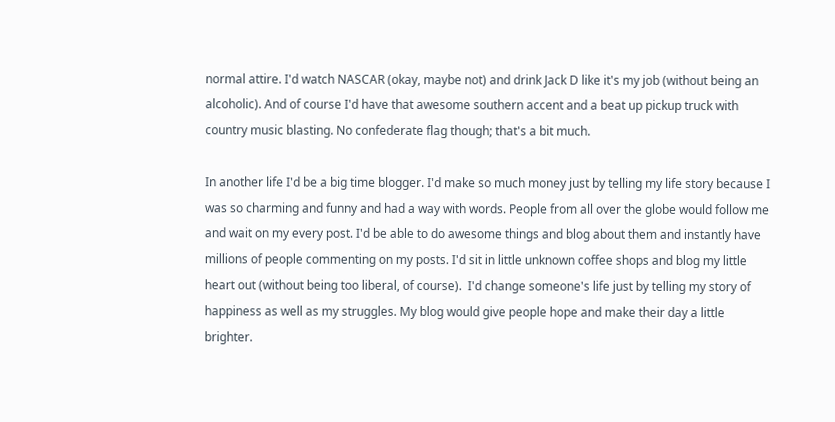normal attire. I'd watch NASCAR (okay, maybe not) and drink Jack D like it's my job (without being an alcoholic). And of course I'd have that awesome southern accent and a beat up pickup truck with country music blasting. No confederate flag though; that's a bit much.

In another life I'd be a big time blogger. I'd make so much money just by telling my life story because I was so charming and funny and had a way with words. People from all over the globe would follow me and wait on my every post. I'd be able to do awesome things and blog about them and instantly have millions of people commenting on my posts. I'd sit in little unknown coffee shops and blog my little heart out (without being too liberal, of course).  I'd change someone's life just by telling my story of happiness as well as my struggles. My blog would give people hope and make their day a little brighter.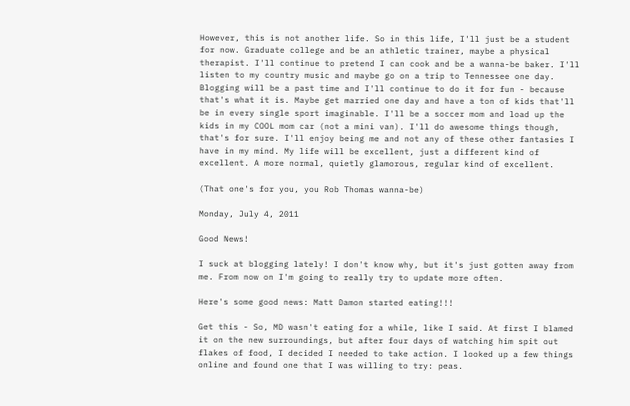However, this is not another life. So in this life, I'll just be a student for now. Graduate college and be an athletic trainer, maybe a physical therapist. I'll continue to pretend I can cook and be a wanna-be baker. I'll listen to my country music and maybe go on a trip to Tennessee one day. Blogging will be a past time and I'll continue to do it for fun - because that's what it is. Maybe get married one day and have a ton of kids that'll be in every single sport imaginable. I'll be a soccer mom and load up the kids in my COOL mom car (not a mini van). I'll do awesome things though, that's for sure. I'll enjoy being me and not any of these other fantasies I have in my mind. My life will be excellent, just a different kind of excellent. A more normal, quietly glamorous, regular kind of excellent.

(That one's for you, you Rob Thomas wanna-be)

Monday, July 4, 2011

Good News!

I suck at blogging lately! I don't know why, but it's just gotten away from me. From now on I'm going to really try to update more often.

Here's some good news: Matt Damon started eating!!!

Get this - So, MD wasn't eating for a while, like I said. At first I blamed it on the new surroundings, but after four days of watching him spit out flakes of food, I decided I needed to take action. I looked up a few things online and found one that I was willing to try: peas.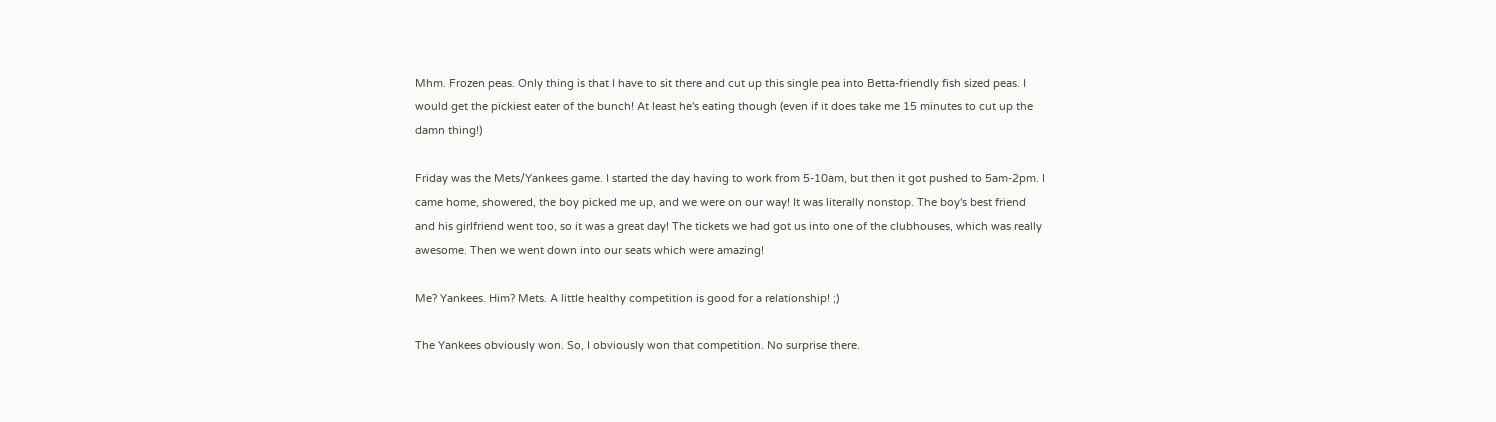Mhm. Frozen peas. Only thing is that I have to sit there and cut up this single pea into Betta-friendly fish sized peas. I would get the pickiest eater of the bunch! At least he's eating though (even if it does take me 15 minutes to cut up the damn thing!)

Friday was the Mets/Yankees game. I started the day having to work from 5-10am, but then it got pushed to 5am-2pm. I came home, showered, the boy picked me up, and we were on our way! It was literally nonstop. The boy's best friend and his girlfriend went too, so it was a great day! The tickets we had got us into one of the clubhouses, which was really awesome. Then we went down into our seats which were amazing!

Me? Yankees. Him? Mets. A little healthy competition is good for a relationship! ;)

The Yankees obviously won. So, I obviously won that competition. No surprise there.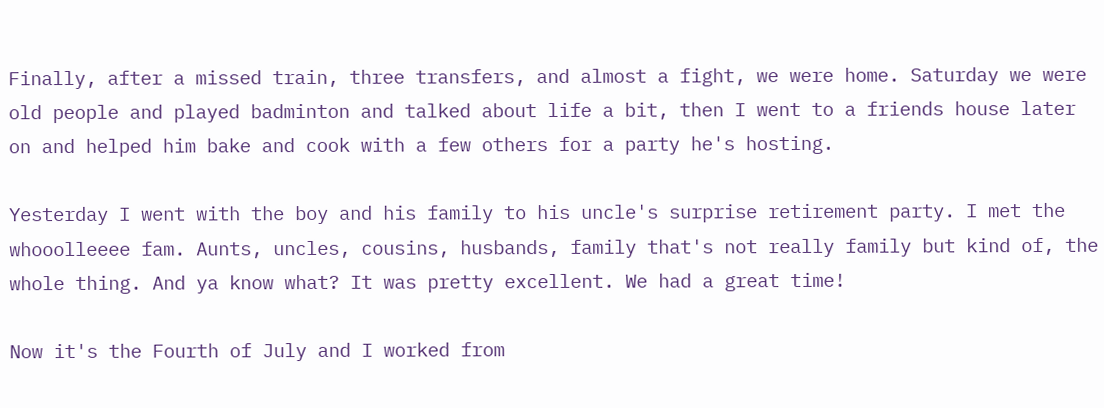Finally, after a missed train, three transfers, and almost a fight, we were home. Saturday we were old people and played badminton and talked about life a bit, then I went to a friends house later on and helped him bake and cook with a few others for a party he's hosting.

Yesterday I went with the boy and his family to his uncle's surprise retirement party. I met the whooolleeee fam. Aunts, uncles, cousins, husbands, family that's not really family but kind of, the whole thing. And ya know what? It was pretty excellent. We had a great time!

Now it's the Fourth of July and I worked from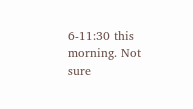6-11:30 this morning. Not sure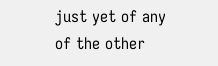just yet of any of the other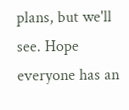plans, but we'll see. Hope everyone has an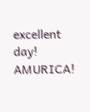excellent day! AMURICA!